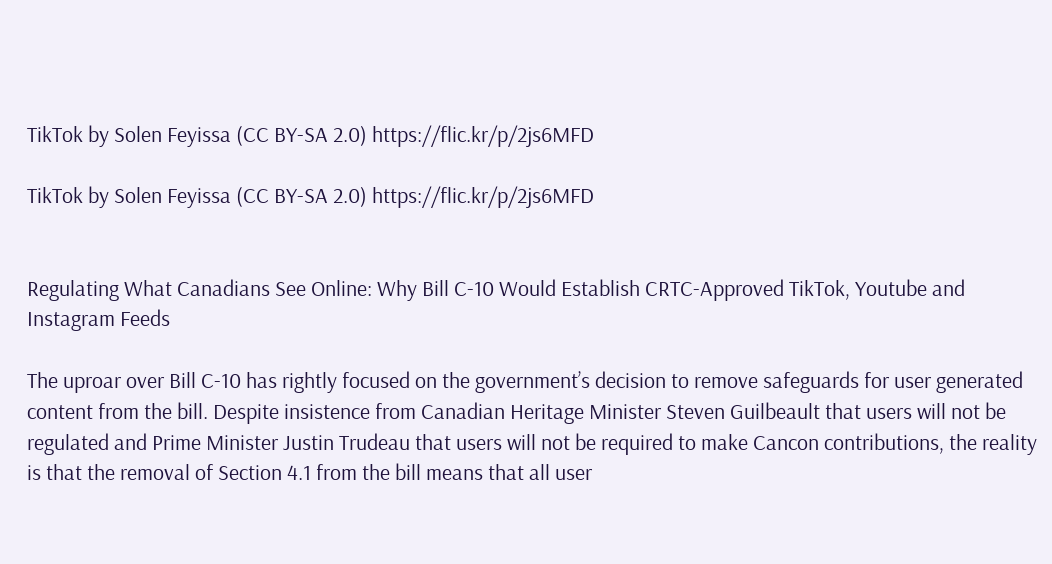TikTok by Solen Feyissa (CC BY-SA 2.0) https://flic.kr/p/2js6MFD

TikTok by Solen Feyissa (CC BY-SA 2.0) https://flic.kr/p/2js6MFD


Regulating What Canadians See Online: Why Bill C-10 Would Establish CRTC-Approved TikTok, Youtube and Instagram Feeds

The uproar over Bill C-10 has rightly focused on the government’s decision to remove safeguards for user generated content from the bill. Despite insistence from Canadian Heritage Minister Steven Guilbeault that users will not be regulated and Prime Minister Justin Trudeau that users will not be required to make Cancon contributions, the reality is that the removal of Section 4.1 from the bill means that all user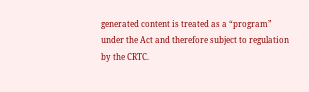generated content is treated as a “program” under the Act and therefore subject to regulation by the CRTC.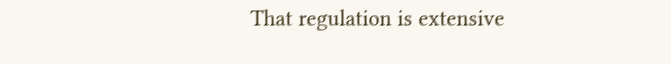That regulation is extensive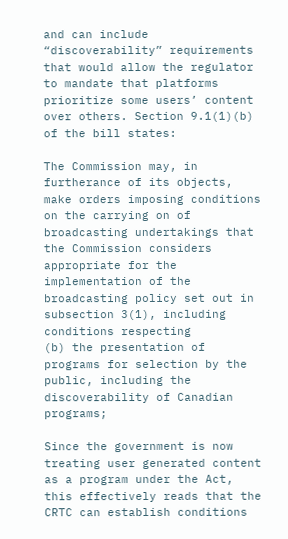and can include “discoverability” requirements that would allow the regulator to mandate that platforms prioritize some users’ content over others. Section 9.1(1)(b) of the bill states:

The Commission may, in furtherance of its objects, make orders imposing conditions on the carrying on of broadcasting undertakings that the Commission considers appropriate for the implementation of the broadcasting policy set out in subsection 3(1), including conditions respecting
(b) the presentation of programs for selection by the public, including the discoverability of Canadian programs;

Since the government is now treating user generated content as a program under the Act, this effectively reads that the CRTC can establish conditions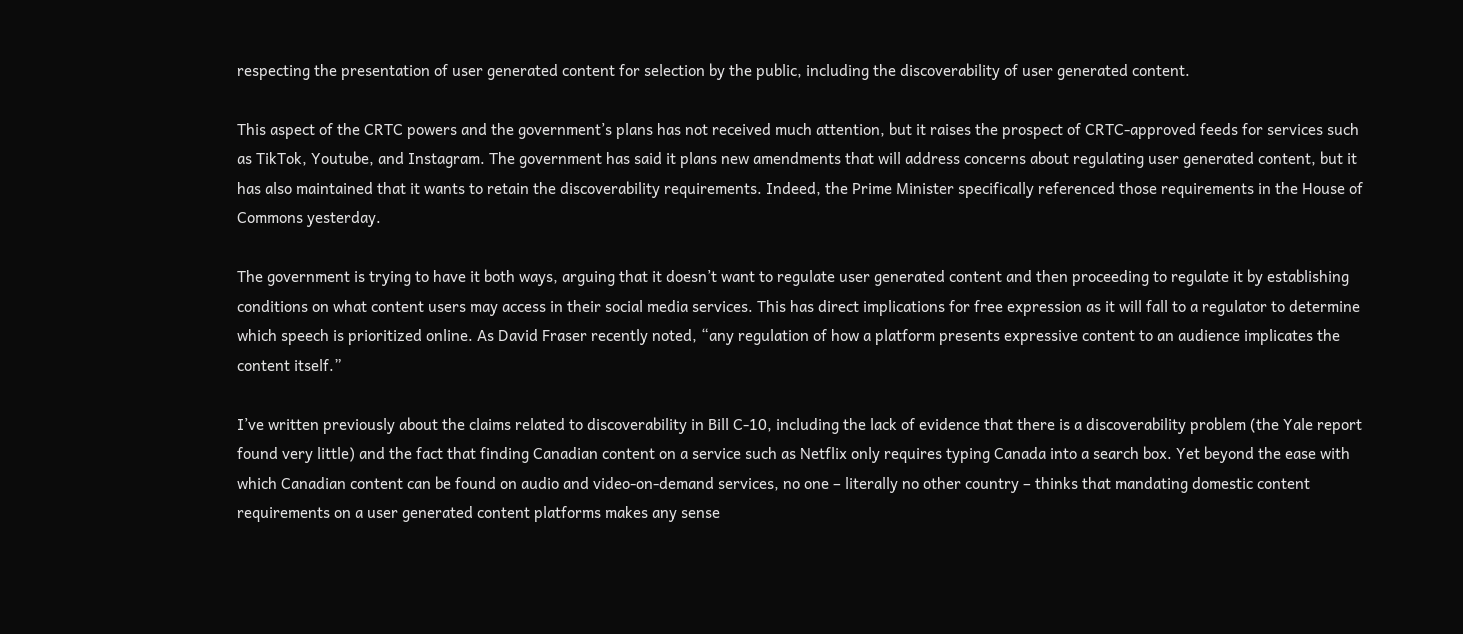respecting the presentation of user generated content for selection by the public, including the discoverability of user generated content.

This aspect of the CRTC powers and the government’s plans has not received much attention, but it raises the prospect of CRTC-approved feeds for services such as TikTok, Youtube, and Instagram. The government has said it plans new amendments that will address concerns about regulating user generated content, but it has also maintained that it wants to retain the discoverability requirements. Indeed, the Prime Minister specifically referenced those requirements in the House of Commons yesterday.

The government is trying to have it both ways, arguing that it doesn’t want to regulate user generated content and then proceeding to regulate it by establishing conditions on what content users may access in their social media services. This has direct implications for free expression as it will fall to a regulator to determine which speech is prioritized online. As David Fraser recently noted, “any regulation of how a platform presents expressive content to an audience implicates the content itself.”

I’ve written previously about the claims related to discoverability in Bill C-10, including the lack of evidence that there is a discoverability problem (the Yale report found very little) and the fact that finding Canadian content on a service such as Netflix only requires typing Canada into a search box. Yet beyond the ease with which Canadian content can be found on audio and video-on-demand services, no one – literally no other country – thinks that mandating domestic content requirements on a user generated content platforms makes any sense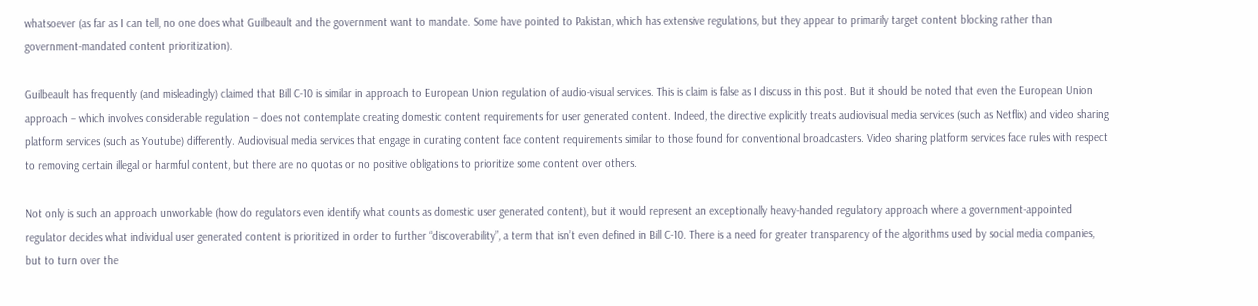whatsoever (as far as I can tell, no one does what Guilbeault and the government want to mandate. Some have pointed to Pakistan, which has extensive regulations, but they appear to primarily target content blocking rather than government-mandated content prioritization).

Guilbeault has frequently (and misleadingly) claimed that Bill C-10 is similar in approach to European Union regulation of audio-visual services. This is claim is false as I discuss in this post. But it should be noted that even the European Union approach – which involves considerable regulation – does not contemplate creating domestic content requirements for user generated content. Indeed, the directive explicitly treats audiovisual media services (such as Netflix) and video sharing platform services (such as Youtube) differently. Audiovisual media services that engage in curating content face content requirements similar to those found for conventional broadcasters. Video sharing platform services face rules with respect to removing certain illegal or harmful content, but there are no quotas or no positive obligations to prioritize some content over others.

Not only is such an approach unworkable (how do regulators even identify what counts as domestic user generated content), but it would represent an exceptionally heavy-handed regulatory approach where a government-appointed regulator decides what individual user generated content is prioritized in order to further “discoverability”, a term that isn’t even defined in Bill C-10. There is a need for greater transparency of the algorithms used by social media companies, but to turn over the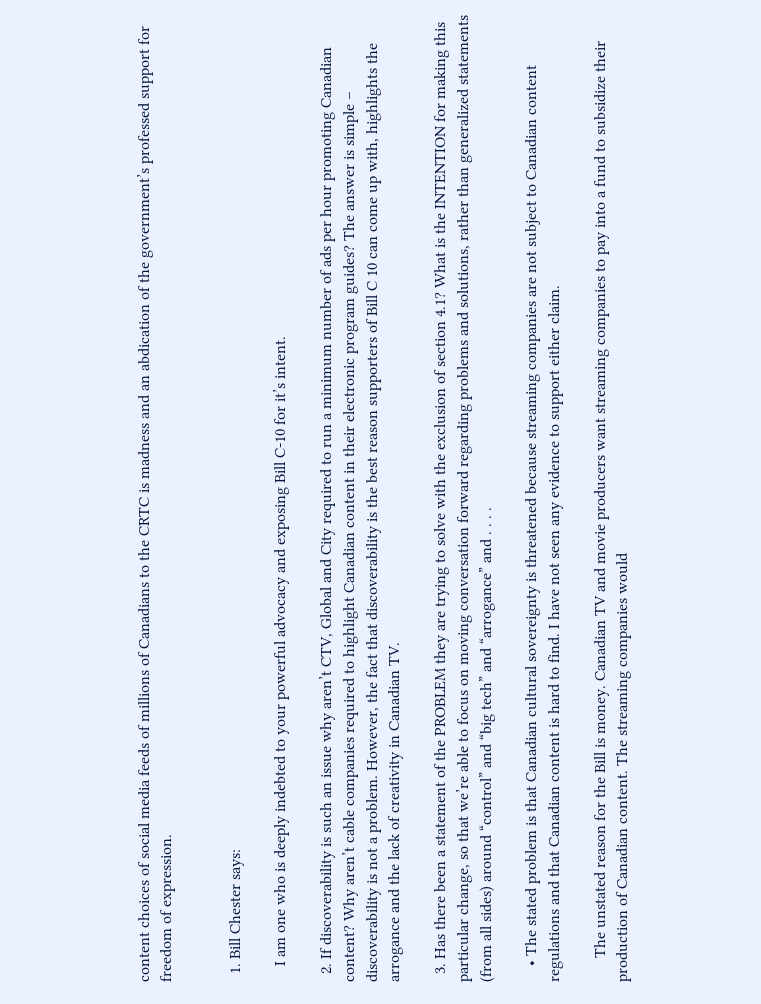content choices of social media feeds of millions of Canadians to the CRTC is madness and an abdication of the government’s professed support for freedom of expression.


  1. Bill Chester says:

    I am one who is deeply indebted to your powerful advocacy and exposing Bill C-10 for it’s intent.

  2. If discoverability is such an issue why aren’t CTV, Global and City required to run a minimum number of ads per hour promoting Canadian content? Why aren’t cable companies required to highlight Canadian content in their electronic program guides? The answer is simple – discoverability is not a problem. However, the fact that discoverability is the best reason supporters of Bill C 10 can come up with, highlights the arrogance and the lack of creativity in Canadian TV.

  3. Has there been a statement of the PROBLEM they are trying to solve with the exclusion of section 4.1? What is the INTENTION for making this particular change, so that we’re able to focus on moving conversation forward regarding problems and solutions, rather than generalized statements (from all sides) around “control” and “big tech” and “arrogance” and . . . .

    • The stated problem is that Canadian cultural sovereignty is threatened because streaming companies are not subject to Canadian content regulations and that Canadian content is hard to find. I have not seen any evidence to support either claim.

      The unstated reason for the Bill is money. Canadian TV and movie producers want streaming companies to pay into a fund to subsidize their production of Canadian content. The streaming companies would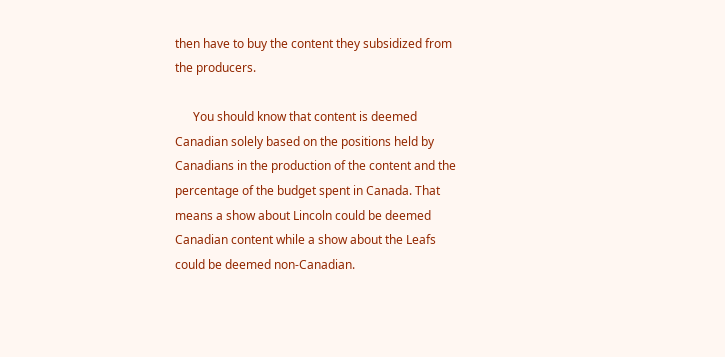then have to buy the content they subsidized from the producers.

      You should know that content is deemed Canadian solely based on the positions held by Canadians in the production of the content and the percentage of the budget spent in Canada. That means a show about Lincoln could be deemed Canadian content while a show about the Leafs could be deemed non-Canadian.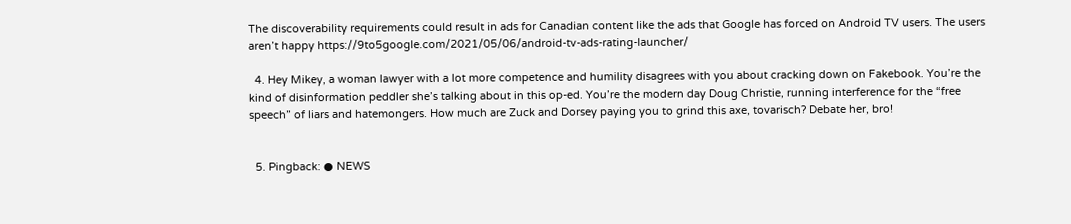The discoverability requirements could result in ads for Canadian content like the ads that Google has forced on Android TV users. The users aren’t happy https://9to5google.com/2021/05/06/android-tv-ads-rating-launcher/

  4. Hey Mikey, a woman lawyer with a lot more competence and humility disagrees with you about cracking down on Fakebook. You’re the kind of disinformation peddler she’s talking about in this op-ed. You’re the modern day Doug Christie, running interference for the “free speech” of liars and hatemongers. How much are Zuck and Dorsey paying you to grind this axe, tovarisch? Debate her, bro!


  5. Pingback: ● NEWS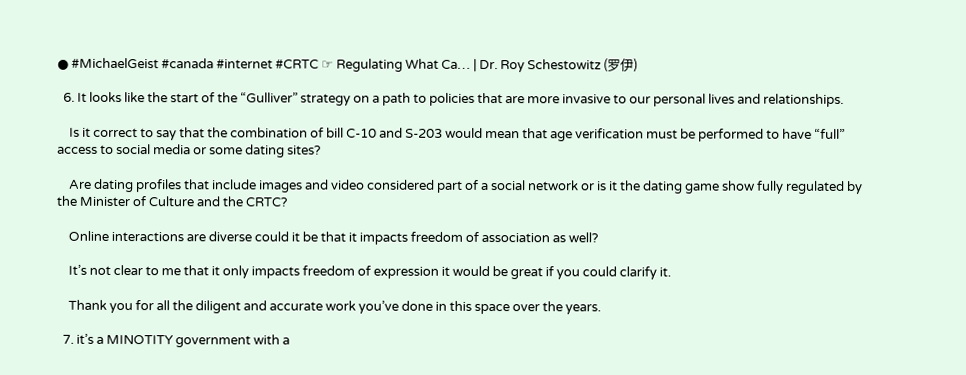● #MichaelGeist #canada #internet #CRTC ☞ Regulating What Ca… | Dr. Roy Schestowitz (罗伊)

  6. It looks like the start of the “Gulliver” strategy on a path to policies that are more invasive to our personal lives and relationships.

    Is it correct to say that the combination of bill C-10 and S-203 would mean that age verification must be performed to have “full” access to social media or some dating sites?

    Are dating profiles that include images and video considered part of a social network or is it the dating game show fully regulated by the Minister of Culture and the CRTC?

    Online interactions are diverse could it be that it impacts freedom of association as well?

    It’s not clear to me that it only impacts freedom of expression it would be great if you could clarify it.

    Thank you for all the diligent and accurate work you’ve done in this space over the years.

  7. it’s a MINOTITY government with a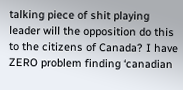talking piece of shit playing leader will the opposition do this to the citizens of Canada? I have ZERO problem finding ‘canadian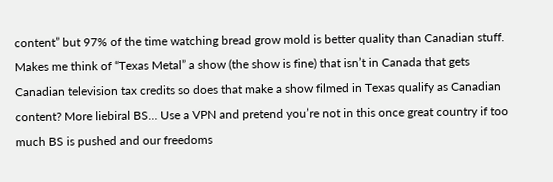content” but 97% of the time watching bread grow mold is better quality than Canadian stuff. Makes me think of “Texas Metal” a show (the show is fine) that isn’t in Canada that gets Canadian television tax credits so does that make a show filmed in Texas qualify as Canadian content? More liebiral BS… Use a VPN and pretend you’re not in this once great country if too much BS is pushed and our freedoms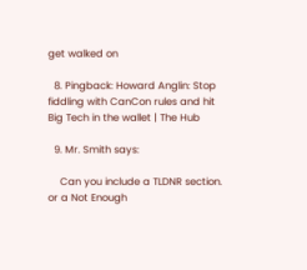get walked on

  8. Pingback: Howard Anglin: Stop fiddling with CanCon rules and hit Big Tech in the wallet | The Hub

  9. Mr. Smith says:

    Can you include a TLDNR section. or a Not Enough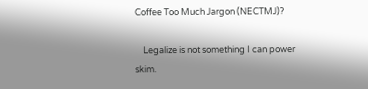Coffee Too Much Jargon (NECTMJ)?

    Legalize is not something I can power skim.